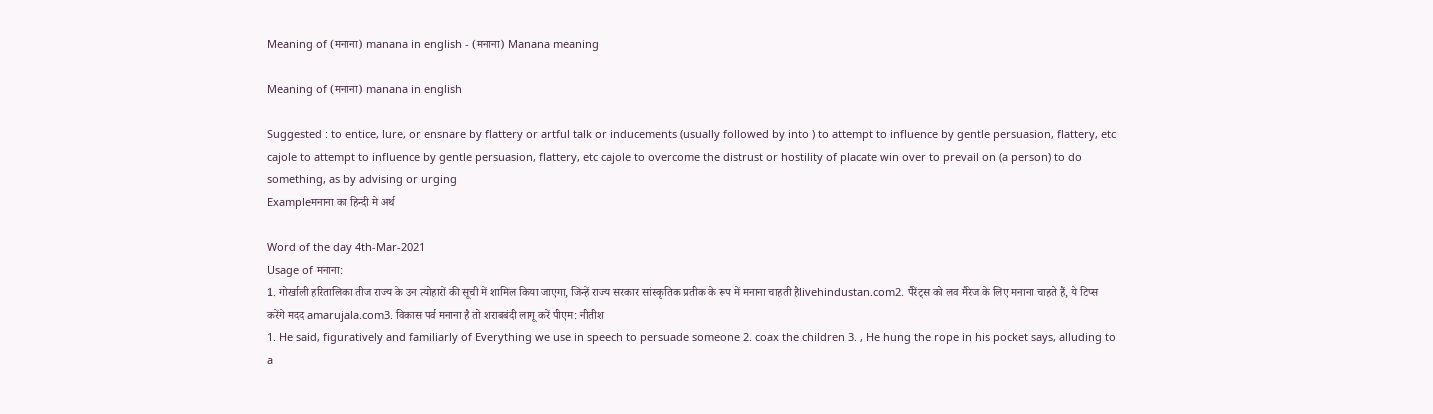Meaning of (मनाना) manana in english - (मनाना) Manana meaning

Meaning of (मनाना) manana in english

Suggested : to entice, lure, or ensnare by flattery or artful talk or inducements (usually followed by into ) to attempt to influence by gentle persuasion, flattery, etc cajole to attempt to influence by gentle persuasion, flattery, etc cajole to overcome the distrust or hostility of placate win over to prevail on (a person) to do something, as by advising or urging
Exampleमनाना का हिन्दी मे अर्थ

Word of the day 4th-Mar-2021
Usage of मनाना:
1. गोर्खाली हरितालिका तीज राज्य के उन त्योहारों की सूची में शामिल किया जाएगा, जिन्हें राज्य सरकार सांस्कृतिक प्रतीक के रूप में मनाना चाहती हैlivehindustan.com2. पैरेंट्स को लव मैरेज के लिए मनाना चाहते हैं, ये टिप्स करेंगे मदद amarujala.com3. विकास पर्व मनाना है तो शराबबंदी लागू करें पीएम: नीतीश
1. He said, figuratively and familiarly of Everything we use in speech to persuade someone 2. coax the children 3. , He hung the rope in his pocket says, alluding to a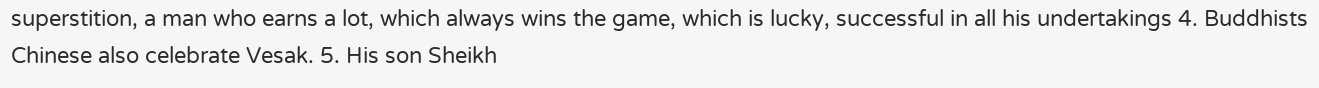superstition, a man who earns a lot, which always wins the game, which is lucky, successful in all his undertakings 4. Buddhists Chinese also celebrate Vesak. 5. His son Sheikh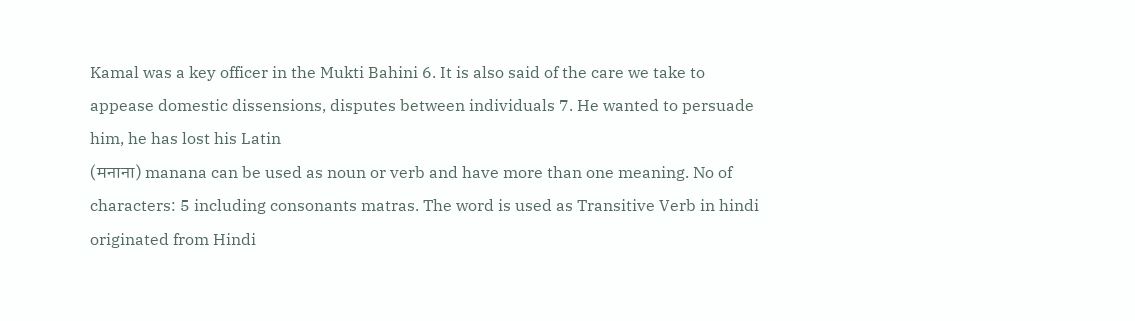Kamal was a key officer in the Mukti Bahini 6. It is also said of the care we take to appease domestic dissensions, disputes between individuals 7. He wanted to persuade him, he has lost his Latin
(मनाना) manana can be used as noun or verb and have more than one meaning. No of characters: 5 including consonants matras. The word is used as Transitive Verb in hindi originated from Hindi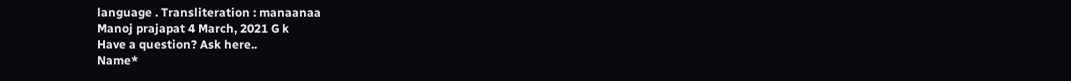language . Transliteration : manaanaa
Manoj prajapat 4 March, 2021 G k
Have a question? Ask here..
Name*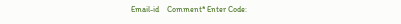Email-id    Comment* Enter Code: